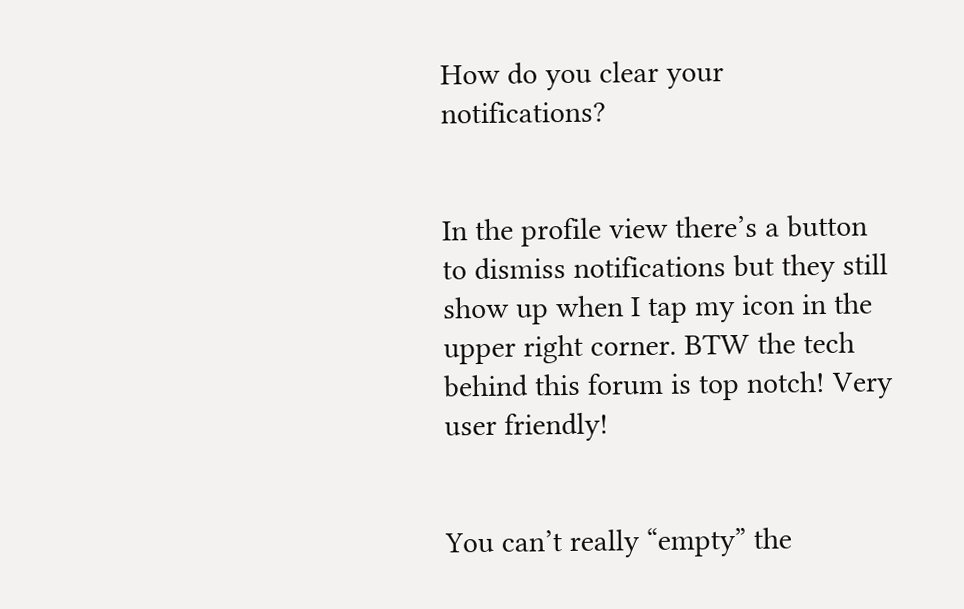How do you clear your notifications?


In the profile view there’s a button to dismiss notifications but they still show up when I tap my icon in the upper right corner. BTW the tech behind this forum is top notch! Very user friendly!


You can’t really “empty” the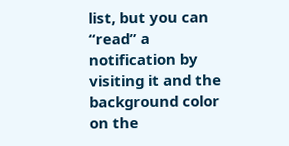list, but you can “read” a notification by visiting it and the background color on the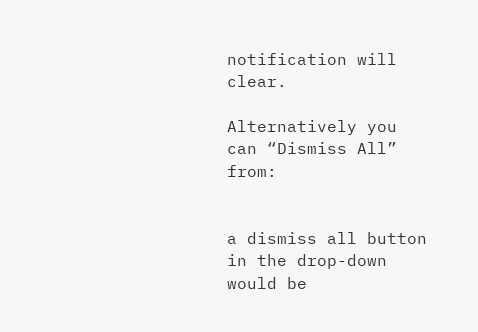notification will clear.

Alternatively you can “Dismiss All” from:


a dismiss all button in the drop-down would be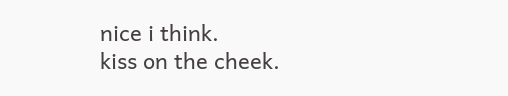nice i think.
kiss on the cheek.